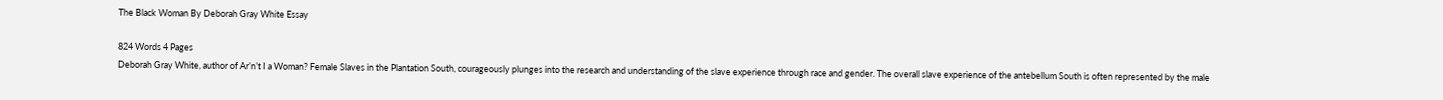The Black Woman By Deborah Gray White Essay

824 Words 4 Pages
Deborah Gray White, author of Ar’n’t I a Woman? Female Slaves in the Plantation South, courageously plunges into the research and understanding of the slave experience through race and gender. The overall slave experience of the antebellum South is often represented by the male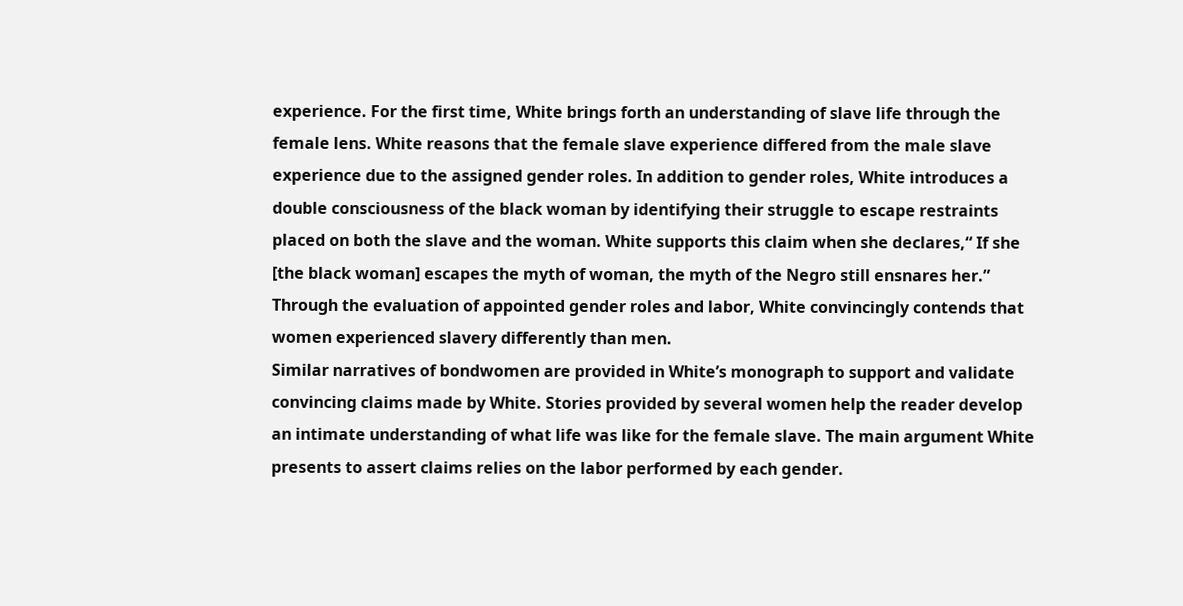experience. For the first time, White brings forth an understanding of slave life through the female lens. White reasons that the female slave experience differed from the male slave experience due to the assigned gender roles. In addition to gender roles, White introduces a double consciousness of the black woman by identifying their struggle to escape restraints placed on both the slave and the woman. White supports this claim when she declares,“ If she [the black woman] escapes the myth of woman, the myth of the Negro still ensnares her.” Through the evaluation of appointed gender roles and labor, White convincingly contends that women experienced slavery differently than men.
Similar narratives of bondwomen are provided in White’s monograph to support and validate convincing claims made by White. Stories provided by several women help the reader develop an intimate understanding of what life was like for the female slave. The main argument White presents to assert claims relies on the labor performed by each gender.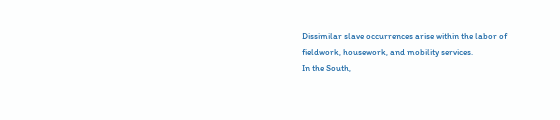Dissimilar slave occurrences arise within the labor of fieldwork, housework, and mobility services.
In the South,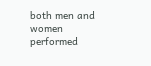both men and women performed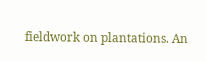fieldwork on plantations. An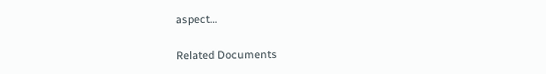aspect…

Related Documents